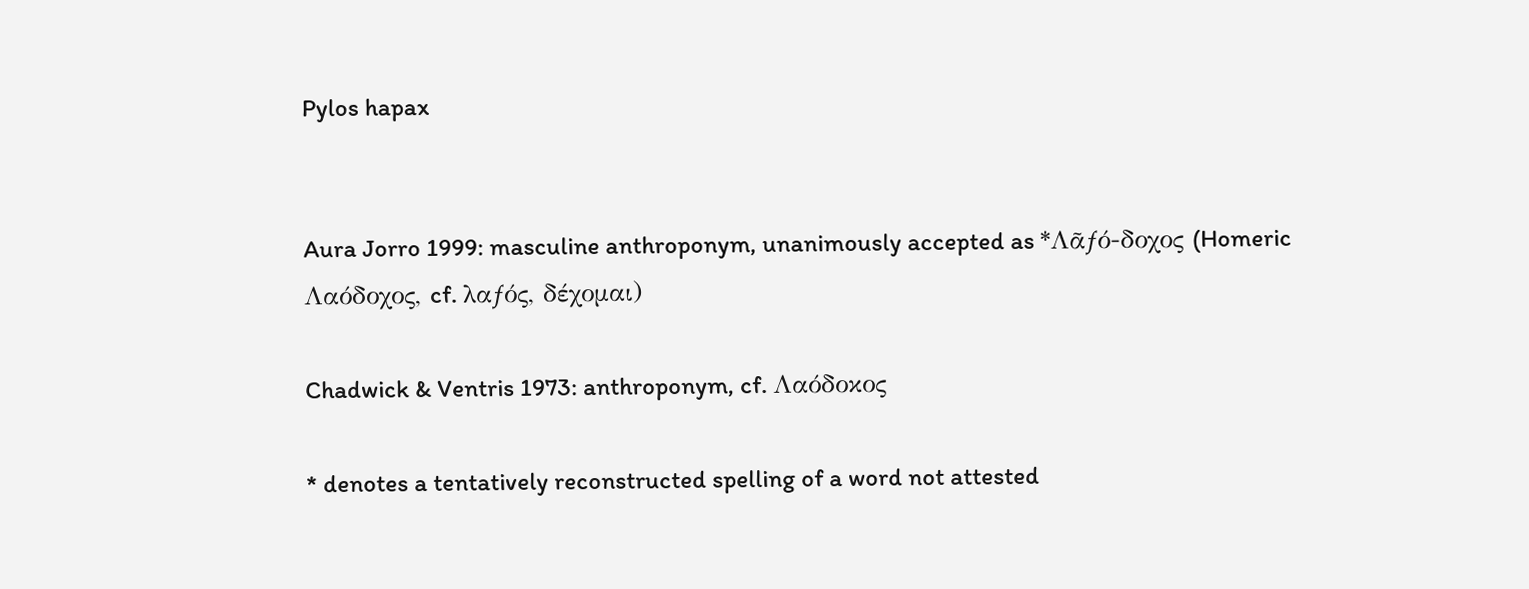Pylos hapax


Aura Jorro 1999: masculine anthroponym, unanimously accepted as *Λᾶƒό-δοχος (Homeric Λαόδοχος, cf. λαƒός, δέχομαι)

Chadwick & Ventris 1973: anthroponym, cf. Λαόδοκος

* denotes a tentatively reconstructed spelling of a word not attested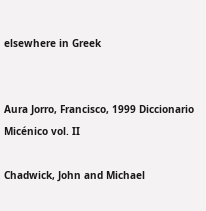elsewhere in Greek


Aura Jorro, Francisco, 1999 Diccionario Micénico vol. II

Chadwick, John and Michael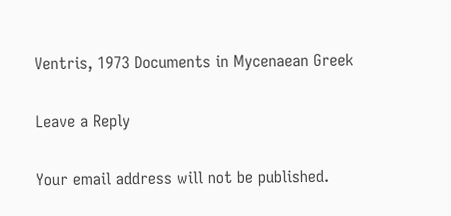Ventris, 1973 Documents in Mycenaean Greek

Leave a Reply

Your email address will not be published.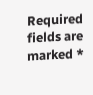Required fields are marked *